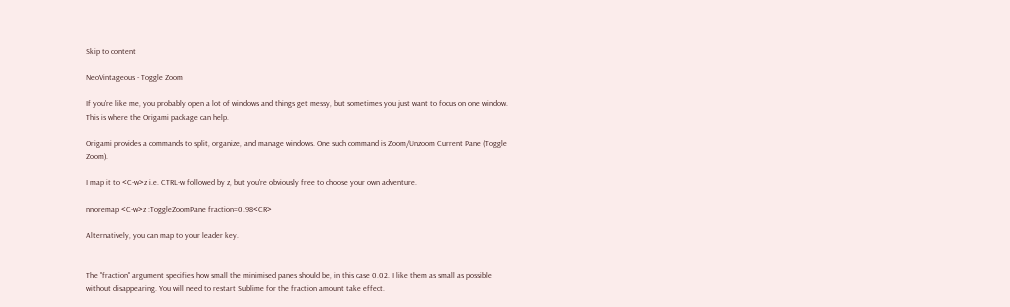Skip to content

NeoVintageous - Toggle Zoom

If you're like me, you probably open a lot of windows and things get messy, but sometimes you just want to focus on one window. This is where the Origami package can help.

Origami provides a commands to split, organize, and manage windows. One such command is Zoom/Unzoom Current Pane (Toggle Zoom).

I map it to <C-w>z i.e. CTRL-w followed by z, but you're obviously free to choose your own adventure.

nnoremap <C-w>z :ToggleZoomPane fraction=0.98<CR>

Alternatively, you can map to your leader key.


The "fraction" argument specifies how small the minimised panes should be, in this case 0.02. I like them as small as possible without disappearing. You will need to restart Sublime for the fraction amount take effect.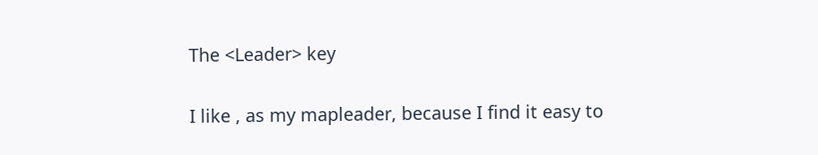The <Leader> key

I like , as my mapleader, because I find it easy to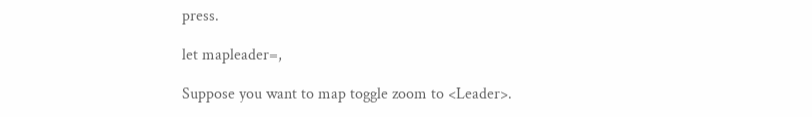press.

let mapleader=,

Suppose you want to map toggle zoom to <Leader>.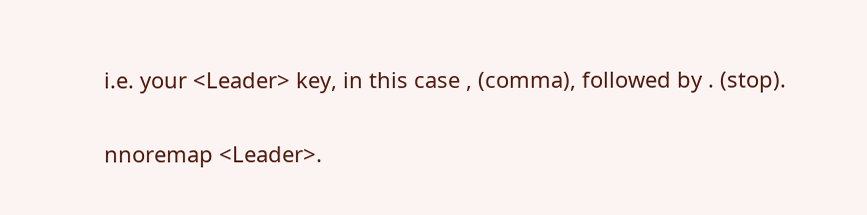i.e. your <Leader> key, in this case , (comma), followed by . (stop).

nnoremap <Leader>.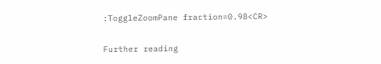:ToggleZoomPane fraction=0.98<CR>

Further reading